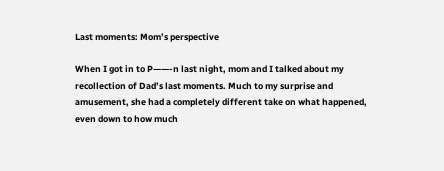Last moments: Mom’s perspective

When I got in to P——-n last night, mom and I talked about my recollection of Dad’s last moments. Much to my surprise and amusement, she had a completely different take on what happened, even down to how much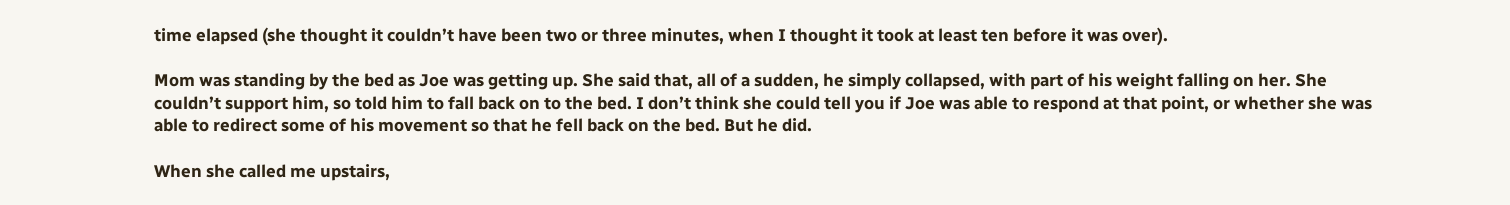time elapsed (she thought it couldn’t have been two or three minutes, when I thought it took at least ten before it was over).

Mom was standing by the bed as Joe was getting up. She said that, all of a sudden, he simply collapsed, with part of his weight falling on her. She couldn’t support him, so told him to fall back on to the bed. I don’t think she could tell you if Joe was able to respond at that point, or whether she was able to redirect some of his movement so that he fell back on the bed. But he did.

When she called me upstairs,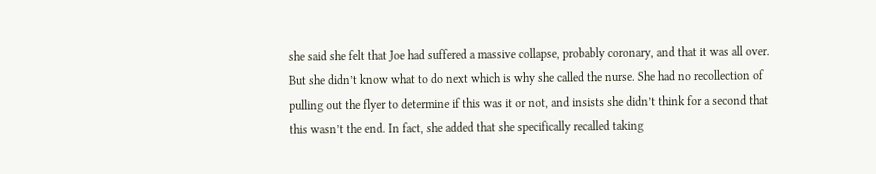she said she felt that Joe had suffered a massive collapse, probably coronary, and that it was all over. But she didn’t know what to do next which is why she called the nurse. She had no recollection of pulling out the flyer to determine if this was it or not, and insists she didn’t think for a second that this wasn’t the end. In fact, she added that she specifically recalled taking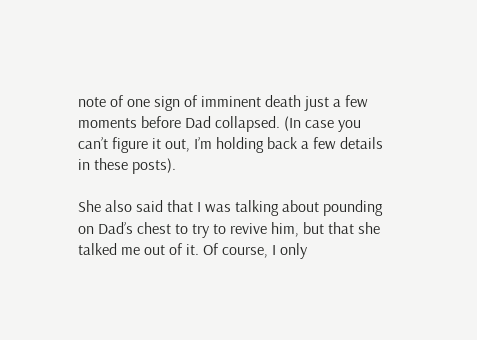note of one sign of imminent death just a few moments before Dad collapsed. (In case you can’t figure it out, I’m holding back a few details in these posts).

She also said that I was talking about pounding on Dad’s chest to try to revive him, but that she talked me out of it. Of course, I only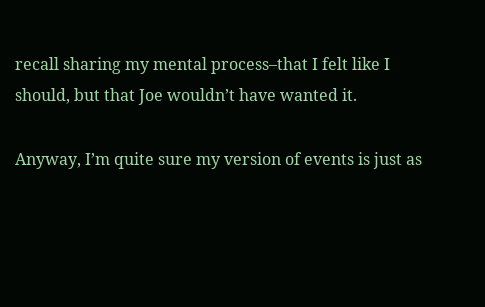recall sharing my mental process–that I felt like I should, but that Joe wouldn’t have wanted it.

Anyway, I’m quite sure my version of events is just as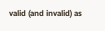valid (and invalid) as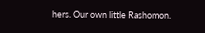hers. Our own little Rashomon.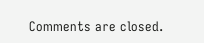Comments are closed.